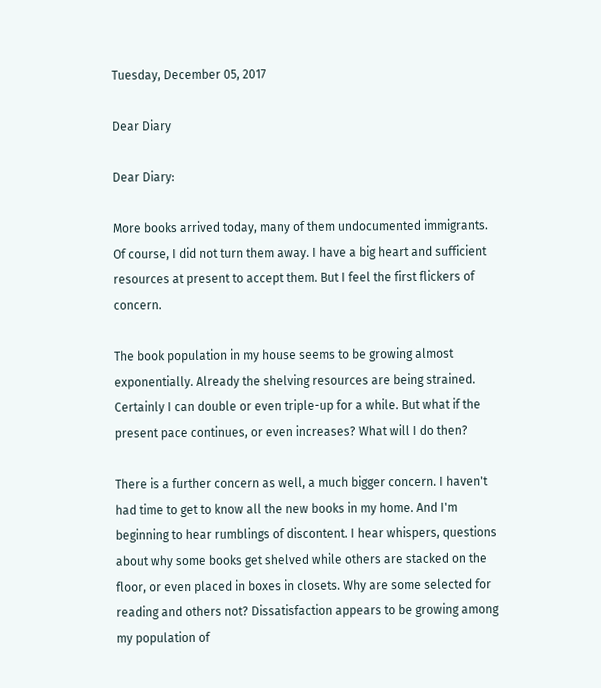Tuesday, December 05, 2017

Dear Diary

Dear Diary:

More books arrived today, many of them undocumented immigrants. Of course, I did not turn them away. I have a big heart and sufficient resources at present to accept them. But I feel the first flickers of concern.

The book population in my house seems to be growing almost exponentially. Already the shelving resources are being strained. Certainly I can double or even triple-up for a while. But what if the present pace continues, or even increases? What will I do then?

There is a further concern as well, a much bigger concern. I haven't had time to get to know all the new books in my home. And I'm beginning to hear rumblings of discontent. I hear whispers, questions about why some books get shelved while others are stacked on the floor, or even placed in boxes in closets. Why are some selected for reading and others not? Dissatisfaction appears to be growing among my population of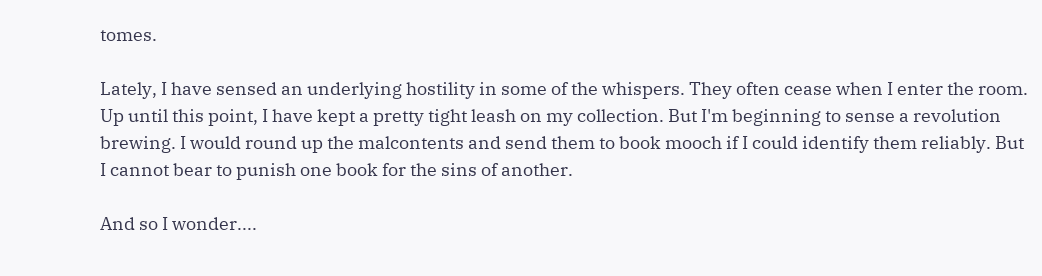tomes.

Lately, I have sensed an underlying hostility in some of the whispers. They often cease when I enter the room. Up until this point, I have kept a pretty tight leash on my collection. But I'm beginning to sense a revolution brewing. I would round up the malcontents and send them to book mooch if I could identify them reliably. But I cannot bear to punish one book for the sins of another.

And so I wonder....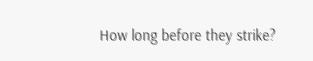How long before they strike?